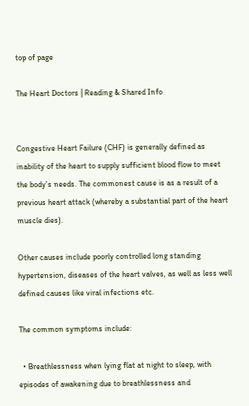top of page

The Heart Doctors | Reading & Shared Info


Congestive Heart Failure (CHF) is generally defined as inability of the heart to supply sufficient blood flow to meet the body’s needs. The commonest cause is as a result of a previous heart attack (whereby a substantial part of the heart muscle dies).

Other causes include poorly controlled long standing hypertension, diseases of the heart valves, as well as less well defined causes like viral infections etc.

The common symptoms include:

  • Breathlessness when lying flat at night to sleep, with episodes of awakening due to breathlessness and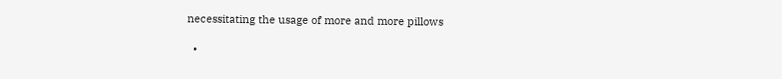necessitating the usage of more and more pillows

  •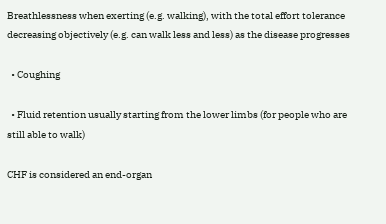Breathlessness when exerting (e.g. walking), with the total effort tolerance decreasing objectively (e.g. can walk less and less) as the disease progresses

  • Coughing

  • Fluid retention usually starting from the lower limbs (for people who are still able to walk)

CHF is considered an end-organ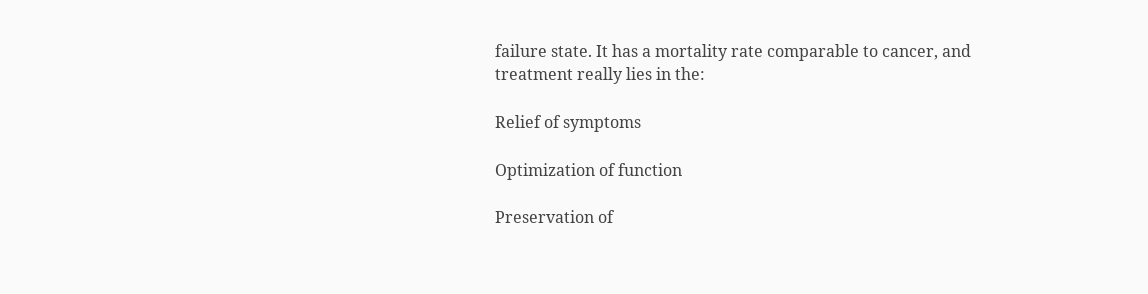failure state. It has a mortality rate comparable to cancer, and treatment really lies in the:

Relief of symptoms

Optimization of function

Preservation of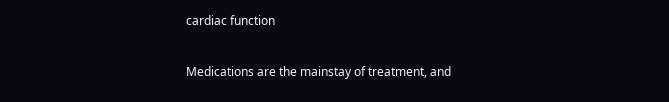cardiac function

Medications are the mainstay of treatment, and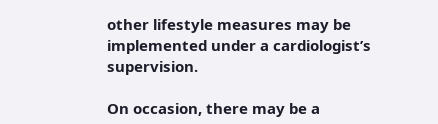other lifestyle measures may be implemented under a cardiologist’s supervision.

On occasion, there may be a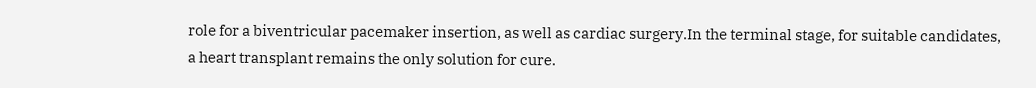role for a biventricular pacemaker insertion, as well as cardiac surgery.In the terminal stage, for suitable candidates, a heart transplant remains the only solution for cure.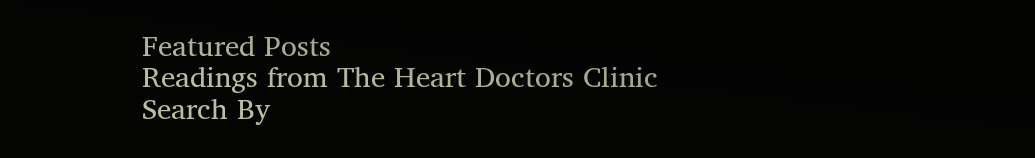Featured Posts
Readings from The Heart Doctors Clinic
Search By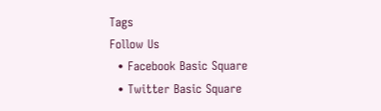Tags
Follow Us
  • Facebook Basic Square
  • Twitter Basic Square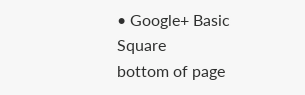• Google+ Basic Square
bottom of page